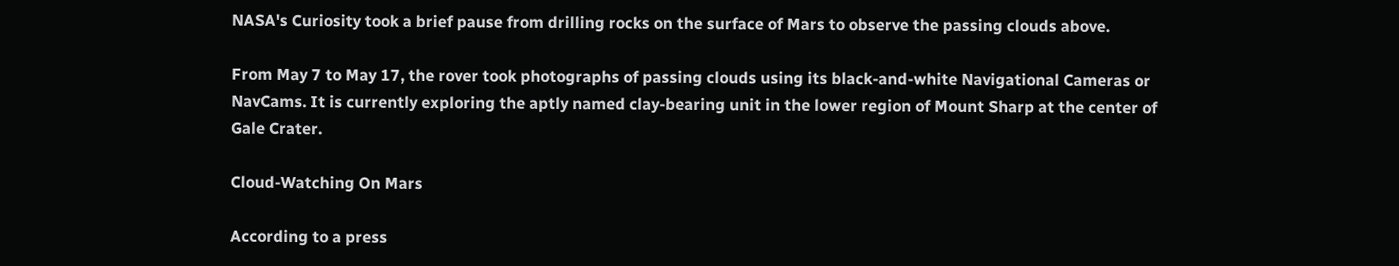NASA's Curiosity took a brief pause from drilling rocks on the surface of Mars to observe the passing clouds above.

From May 7 to May 17, the rover took photographs of passing clouds using its black-and-white Navigational Cameras or NavCams. It is currently exploring the aptly named clay-bearing unit in the lower region of Mount Sharp at the center of Gale Crater.

Cloud-Watching On Mars

According to a press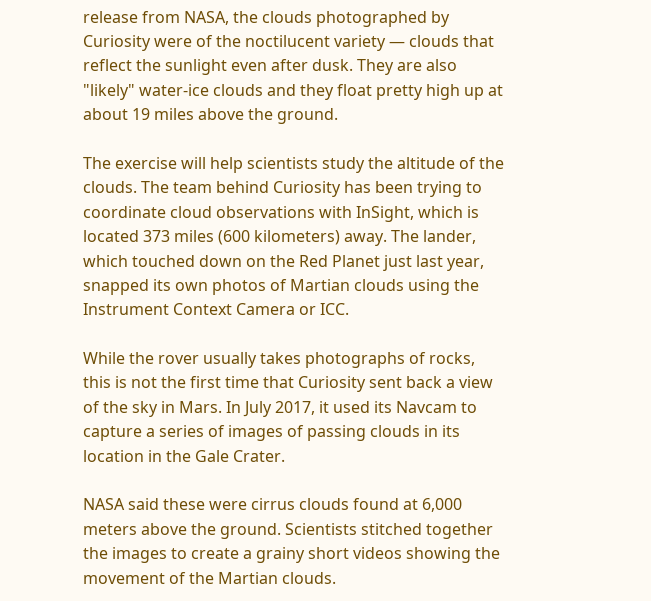release from NASA, the clouds photographed by Curiosity were of the noctilucent variety — clouds that reflect the sunlight even after dusk. They are also "likely" water-ice clouds and they float pretty high up at about 19 miles above the ground.

The exercise will help scientists study the altitude of the clouds. The team behind Curiosity has been trying to coordinate cloud observations with InSight, which is located 373 miles (600 kilometers) away. The lander, which touched down on the Red Planet just last year, snapped its own photos of Martian clouds using the Instrument Context Camera or ICC.

While the rover usually takes photographs of rocks, this is not the first time that Curiosity sent back a view of the sky in Mars. In July 2017, it used its Navcam to capture a series of images of passing clouds in its location in the Gale Crater.

NASA said these were cirrus clouds found at 6,000 meters above the ground. Scientists stitched together the images to create a grainy short videos showing the movement of the Martian clouds.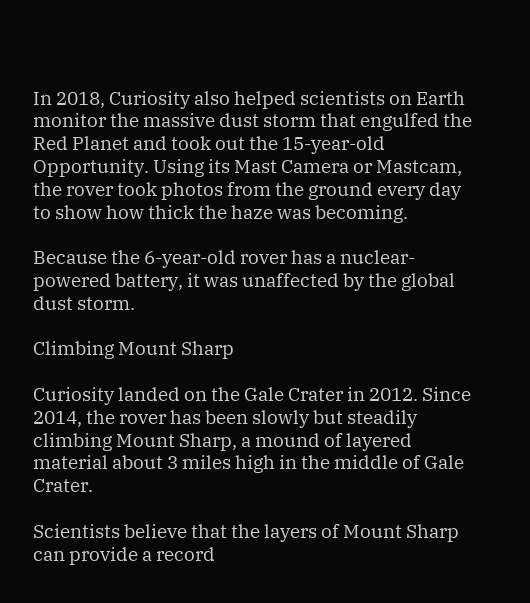In 2018, Curiosity also helped scientists on Earth monitor the massive dust storm that engulfed the Red Planet and took out the 15-year-old Opportunity. Using its Mast Camera or Mastcam, the rover took photos from the ground every day to show how thick the haze was becoming.

Because the 6-year-old rover has a nuclear-powered battery, it was unaffected by the global dust storm.

Climbing Mount Sharp

Curiosity landed on the Gale Crater in 2012. Since 2014, the rover has been slowly but steadily climbing Mount Sharp, a mound of layered material about 3 miles high in the middle of Gale Crater.

Scientists believe that the layers of Mount Sharp can provide a record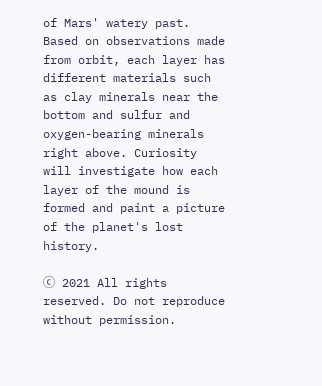of Mars' watery past. Based on observations made from orbit, each layer has different materials such as clay minerals near the bottom and sulfur and oxygen-bearing minerals right above. Curiosity will investigate how each layer of the mound is formed and paint a picture of the planet's lost history.

ⓒ 2021 All rights reserved. Do not reproduce without permission.